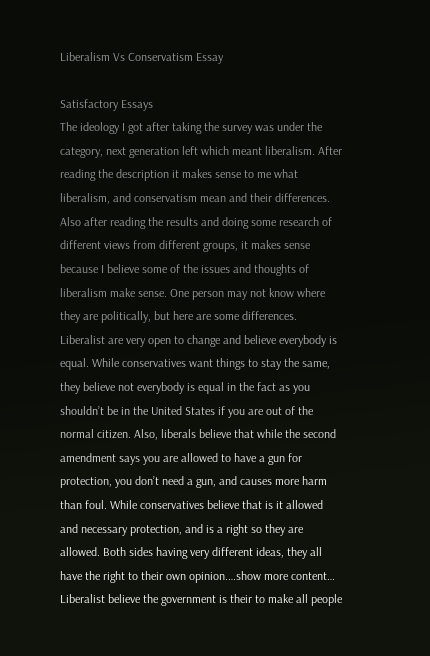Liberalism Vs Conservatism Essay

Satisfactory Essays
The ideology I got after taking the survey was under the category, next generation left which meant liberalism. After reading the description it makes sense to me what liberalism, and conservatism mean and their differences. Also after reading the results and doing some research of different views from different groups, it makes sense because I believe some of the issues and thoughts of liberalism make sense. One person may not know where they are politically, but here are some differences. Liberalist are very open to change and believe everybody is equal. While conservatives want things to stay the same, they believe not everybody is equal in the fact as you shouldn’t be in the United States if you are out of the normal citizen. Also, liberals believe that while the second amendment says you are allowed to have a gun for protection, you don’t need a gun, and causes more harm than foul. While conservatives believe that is it allowed and necessary protection, and is a right so they are allowed. Both sides having very different ideas, they all have the right to their own opinion.…show more content…
Liberalist believe the government is their to make all people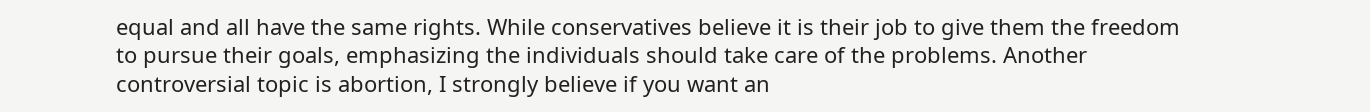equal and all have the same rights. While conservatives believe it is their job to give them the freedom to pursue their goals, emphasizing the individuals should take care of the problems. Another controversial topic is abortion, I strongly believe if you want an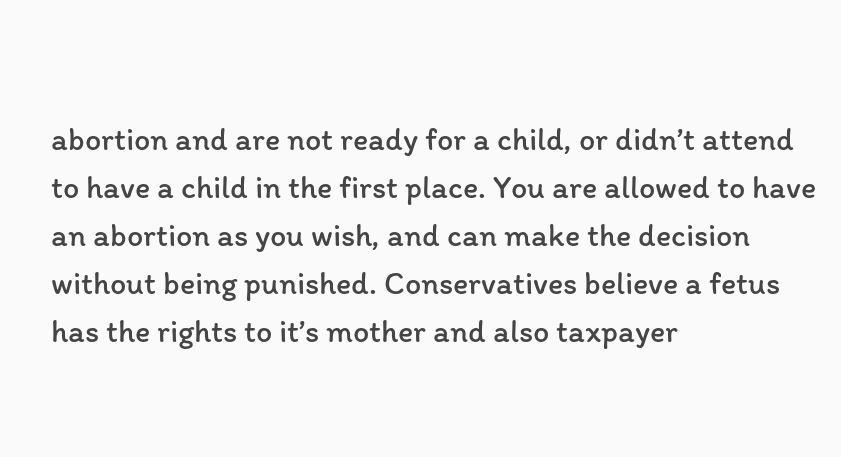abortion and are not ready for a child, or didn’t attend to have a child in the first place. You are allowed to have an abortion as you wish, and can make the decision without being punished. Conservatives believe a fetus has the rights to it’s mother and also taxpayer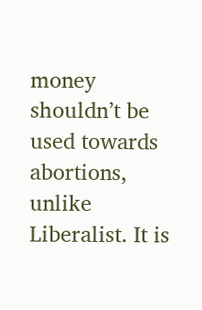money shouldn’t be used towards abortions, unlike Liberalist. It is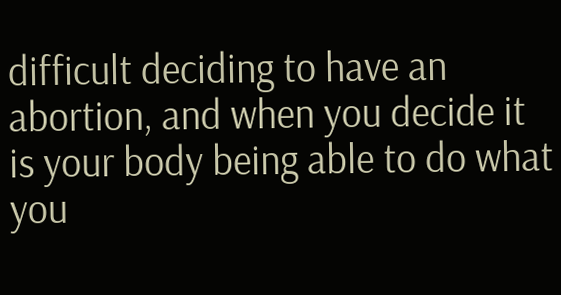difficult deciding to have an abortion, and when you decide it is your body being able to do what you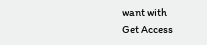want with
Get Access